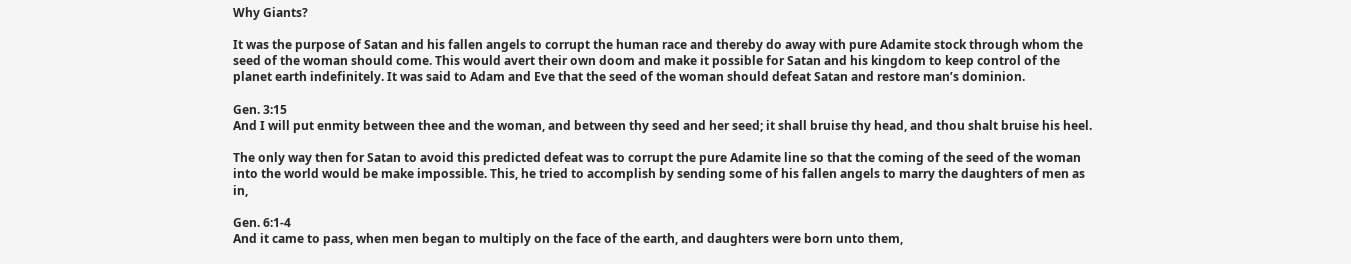Why Giants?

It was the purpose of Satan and his fallen angels to corrupt the human race and thereby do away with pure Adamite stock through whom the seed of the woman should come. This would avert their own doom and make it possible for Satan and his kingdom to keep control of the planet earth indefinitely. It was said to Adam and Eve that the seed of the woman should defeat Satan and restore man’s dominion.

Gen. 3:15
And I will put enmity between thee and the woman, and between thy seed and her seed; it shall bruise thy head, and thou shalt bruise his heel.

The only way then for Satan to avoid this predicted defeat was to corrupt the pure Adamite line so that the coming of the seed of the woman into the world would be make impossible. This, he tried to accomplish by sending some of his fallen angels to marry the daughters of men as in,

Gen. 6:1-4
And it came to pass, when men began to multiply on the face of the earth, and daughters were born unto them,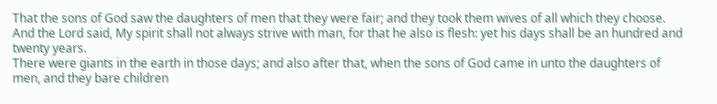That the sons of God saw the daughters of men that they were fair; and they took them wives of all which they choose.
And the Lord said, My spirit shall not always strive with man, for that he also is flesh: yet his days shall be an hundred and twenty years.
There were giants in the earth in those days; and also after that, when the sons of God came in unto the daughters of men, and they bare children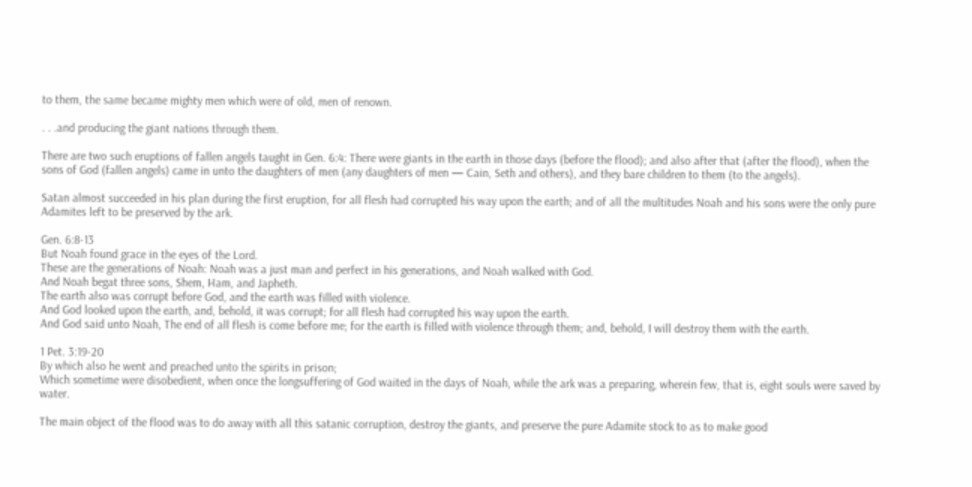to them, the same became mighty men which were of old, men of renown.

. . .and producing the giant nations through them.

There are two such eruptions of fallen angels taught in Gen. 6:4: There were giants in the earth in those days (before the flood); and also after that (after the flood), when the sons of God (fallen angels) came in unto the daughters of men (any daughters of men — Cain, Seth and others), and they bare children to them (to the angels).

Satan almost succeeded in his plan during the first eruption, for all flesh had corrupted his way upon the earth; and of all the multitudes Noah and his sons were the only pure Adamites left to be preserved by the ark.

Gen. 6:8-13
But Noah found grace in the eyes of the Lord.
These are the generations of Noah: Noah was a just man and perfect in his generations, and Noah walked with God.
And Noah begat three sons, Shem, Ham, and Japheth.
The earth also was corrupt before God, and the earth was filled with violence.
And God looked upon the earth, and, behold, it was corrupt; for all flesh had corrupted his way upon the earth.
And God said unto Noah, The end of all flesh is come before me; for the earth is filled with violence through them; and, behold, I will destroy them with the earth.

1 Pet. 3:19-20
By which also he went and preached unto the spirits in prison;
Which sometime were disobedient, when once the longsuffering of God waited in the days of Noah, while the ark was a preparing, wherein few, that is, eight souls were saved by water.

The main object of the flood was to do away with all this satanic corruption, destroy the giants, and preserve the pure Adamite stock to as to make good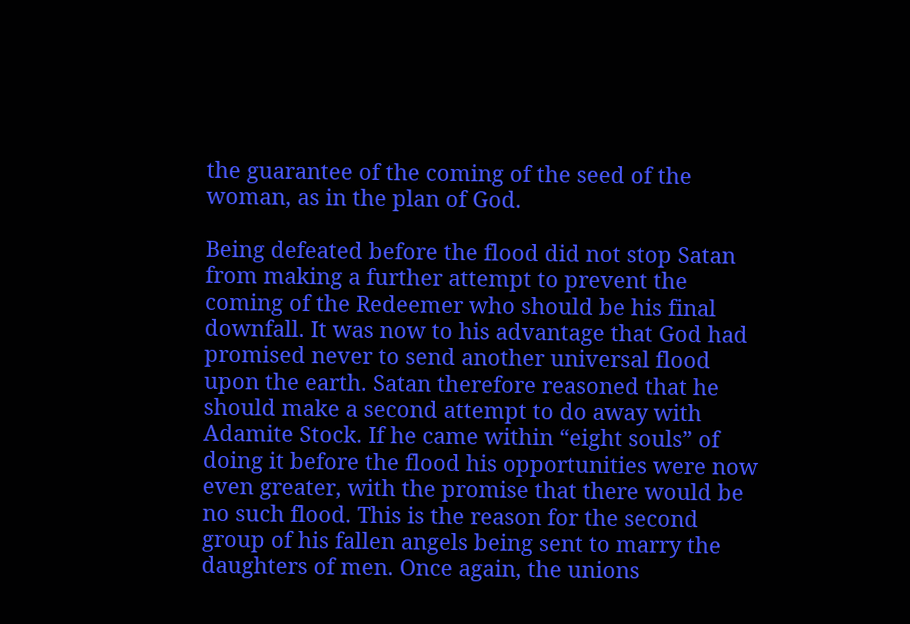the guarantee of the coming of the seed of the woman, as in the plan of God.

Being defeated before the flood did not stop Satan from making a further attempt to prevent the coming of the Redeemer who should be his final downfall. It was now to his advantage that God had promised never to send another universal flood upon the earth. Satan therefore reasoned that he should make a second attempt to do away with Adamite Stock. If he came within “eight souls” of doing it before the flood his opportunities were now even greater, with the promise that there would be no such flood. This is the reason for the second group of his fallen angels being sent to marry the daughters of men. Once again, the unions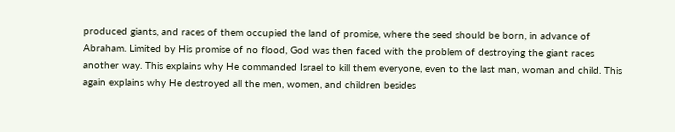produced giants, and races of them occupied the land of promise, where the seed should be born, in advance of Abraham. Limited by His promise of no flood, God was then faced with the problem of destroying the giant races another way. This explains why He commanded Israel to kill them everyone, even to the last man, woman and child. This again explains why He destroyed all the men, women, and children besides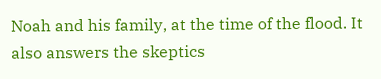Noah and his family, at the time of the flood. It also answers the skeptics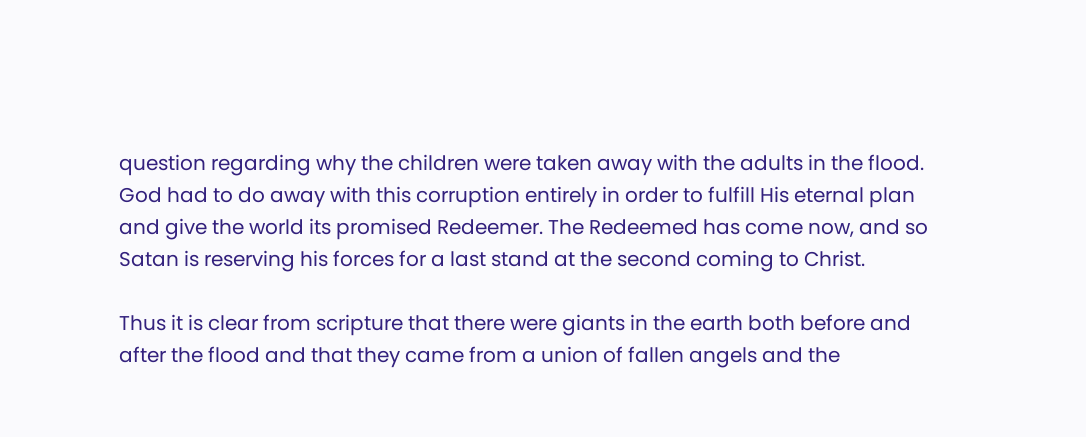question regarding why the children were taken away with the adults in the flood. God had to do away with this corruption entirely in order to fulfill His eternal plan and give the world its promised Redeemer. The Redeemed has come now, and so Satan is reserving his forces for a last stand at the second coming to Christ.

Thus it is clear from scripture that there were giants in the earth both before and after the flood and that they came from a union of fallen angels and the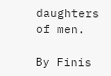daughters of men.

By Finis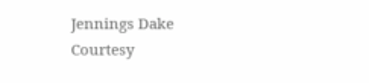Jennings Dake
Courtesy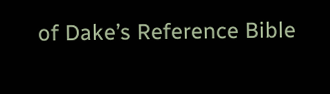of Dake’s Reference Bible